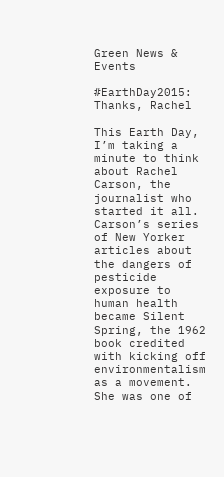Green News & Events

#EarthDay2015: Thanks, Rachel

This Earth Day, I’m taking a minute to think about Rachel Carson, the journalist who started it all. Carson’s series of New Yorker articles about the dangers of pesticide exposure to human health became Silent Spring, the 1962 book credited with kicking off environmentalism as a movement. She was one of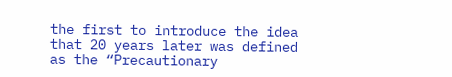the first to introduce the idea that 20 years later was defined as the “Precautionary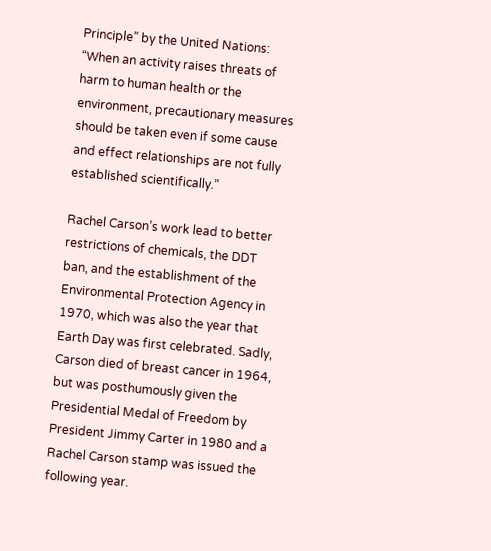Principle” by the United Nations: “When an activity raises threats of harm to human health or the environment, precautionary measures should be taken even if some cause and effect relationships are not fully established scientifically.”

Rachel Carson’s work lead to better restrictions of chemicals, the DDT ban, and the establishment of the Environmental Protection Agency in 1970, which was also the year that Earth Day was first celebrated. Sadly, Carson died of breast cancer in 1964, but was posthumously given the Presidential Medal of Freedom by President Jimmy Carter in 1980 and a Rachel Carson stamp was issued the following year.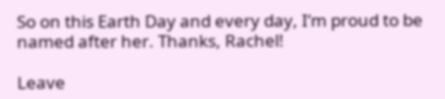So on this Earth Day and every day, I’m proud to be named after her. Thanks, Rachel!

Leave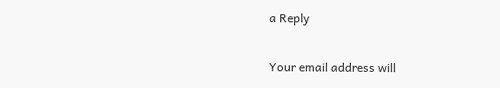a Reply

Your email address will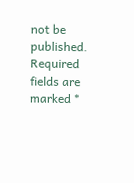not be published. Required fields are marked *